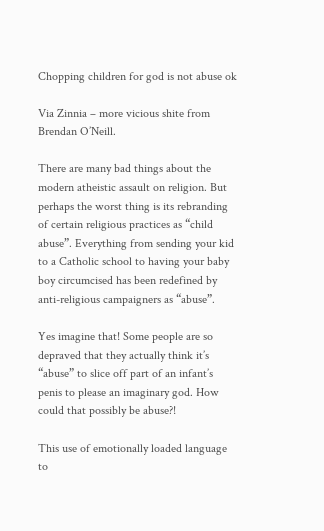Chopping children for god is not abuse ok

Via Zinnia – more vicious shite from Brendan O’Neill.

There are many bad things about the modern atheistic assault on religion. But perhaps the worst thing is its rebranding of certain religious practices as “child abuse”. Everything from sending your kid to a Catholic school to having your baby boy circumcised has been redefined by anti-religious campaigners as “abuse”.

Yes imagine that! Some people are so depraved that they actually think it’s “abuse” to slice off part of an infant’s penis to please an imaginary god. How could that possibly be abuse?!

This use of emotionally loaded language to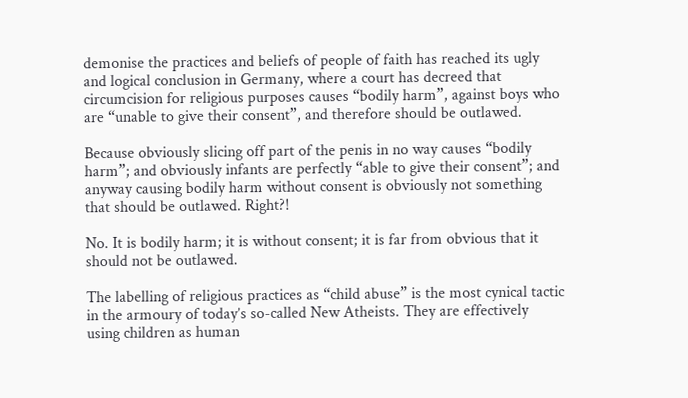demonise the practices and beliefs of people of faith has reached its ugly and logical conclusion in Germany, where a court has decreed that circumcision for religious purposes causes “bodily harm”, against boys who are “unable to give their consent”, and therefore should be outlawed.

Because obviously slicing off part of the penis in no way causes “bodily harm”; and obviously infants are perfectly “able to give their consent”; and anyway causing bodily harm without consent is obviously not something that should be outlawed. Right?!

No. It is bodily harm; it is without consent; it is far from obvious that it should not be outlawed.

The labelling of religious practices as “child abuse” is the most cynical tactic in the armoury of today’s so-called New Atheists. They are effectively using children as human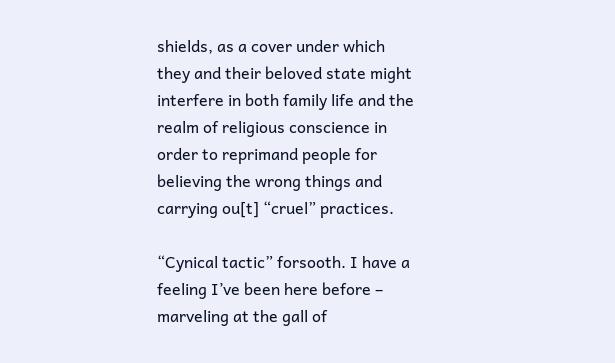shields, as a cover under which they and their beloved state might interfere in both family life and the realm of religious conscience in order to reprimand people for believing the wrong things and carrying ou[t] “cruel” practices.

“Cynical tactic” forsooth. I have a feeling I’ve been here before – marveling at the gall of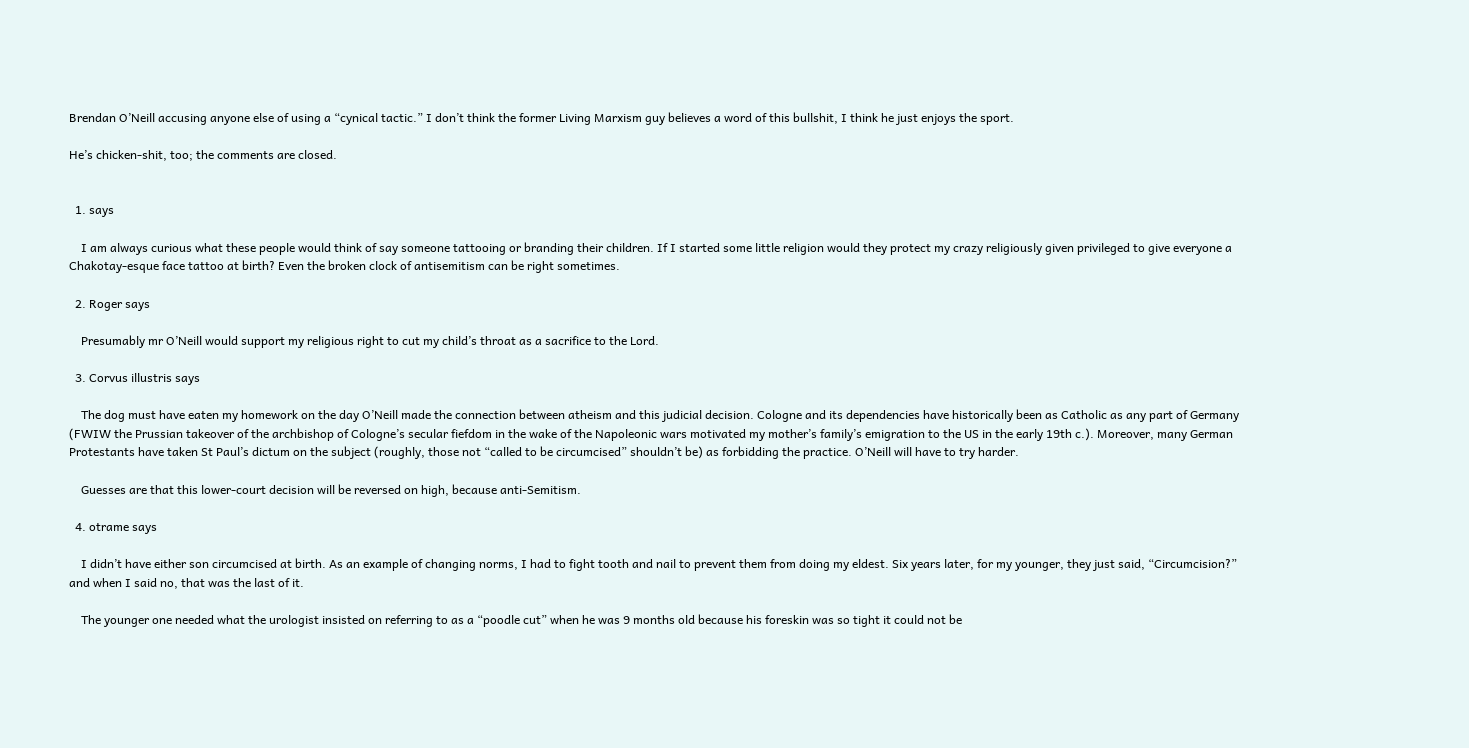Brendan O’Neill accusing anyone else of using a “cynical tactic.” I don’t think the former Living Marxism guy believes a word of this bullshit, I think he just enjoys the sport.

He’s chicken-shit, too; the comments are closed.


  1. says

    I am always curious what these people would think of say someone tattooing or branding their children. If I started some little religion would they protect my crazy religiously given privileged to give everyone a Chakotay-esque face tattoo at birth? Even the broken clock of antisemitism can be right sometimes.

  2. Roger says

    Presumably mr O’Neill would support my religious right to cut my child’s throat as a sacrifice to the Lord.

  3. Corvus illustris says

    The dog must have eaten my homework on the day O’Neill made the connection between atheism and this judicial decision. Cologne and its dependencies have historically been as Catholic as any part of Germany (FWIW the Prussian takeover of the archbishop of Cologne’s secular fiefdom in the wake of the Napoleonic wars motivated my mother’s family’s emigration to the US in the early 19th c.). Moreover, many German Protestants have taken St Paul’s dictum on the subject (roughly, those not “called to be circumcised” shouldn’t be) as forbidding the practice. O’Neill will have to try harder.

    Guesses are that this lower-court decision will be reversed on high, because anti-Semitism.

  4. otrame says

    I didn’t have either son circumcised at birth. As an example of changing norms, I had to fight tooth and nail to prevent them from doing my eldest. Six years later, for my younger, they just said, “Circumcision?” and when I said no, that was the last of it.

    The younger one needed what the urologist insisted on referring to as a “poodle cut” when he was 9 months old because his foreskin was so tight it could not be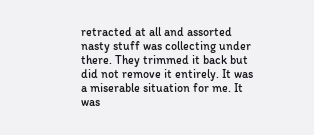retracted at all and assorted nasty stuff was collecting under there. They trimmed it back but did not remove it entirely. It was a miserable situation for me. It was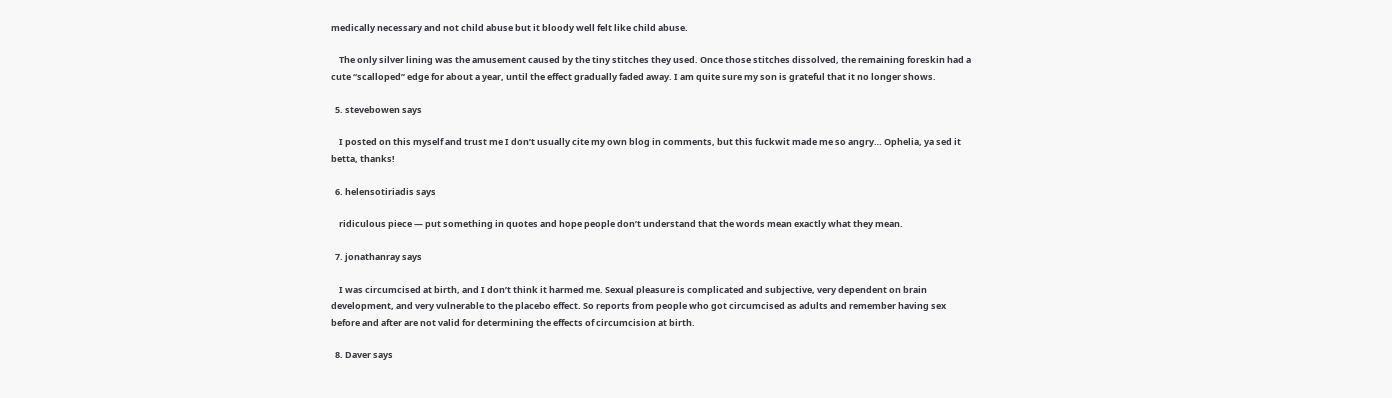medically necessary and not child abuse but it bloody well felt like child abuse.

    The only silver lining was the amusement caused by the tiny stitches they used. Once those stitches dissolved, the remaining foreskin had a cute “scalloped” edge for about a year, until the effect gradually faded away. I am quite sure my son is grateful that it no longer shows.

  5. stevebowen says

    I posted on this myself and trust me I don’t usually cite my own blog in comments, but this fuckwit made me so angry… Ophelia, ya sed it betta, thanks!

  6. helensotiriadis says

    ridiculous piece — put something in quotes and hope people don’t understand that the words mean exactly what they mean.

  7. jonathanray says

    I was circumcised at birth, and I don’t think it harmed me. Sexual pleasure is complicated and subjective, very dependent on brain development, and very vulnerable to the placebo effect. So reports from people who got circumcised as adults and remember having sex before and after are not valid for determining the effects of circumcision at birth.

  8. Daver says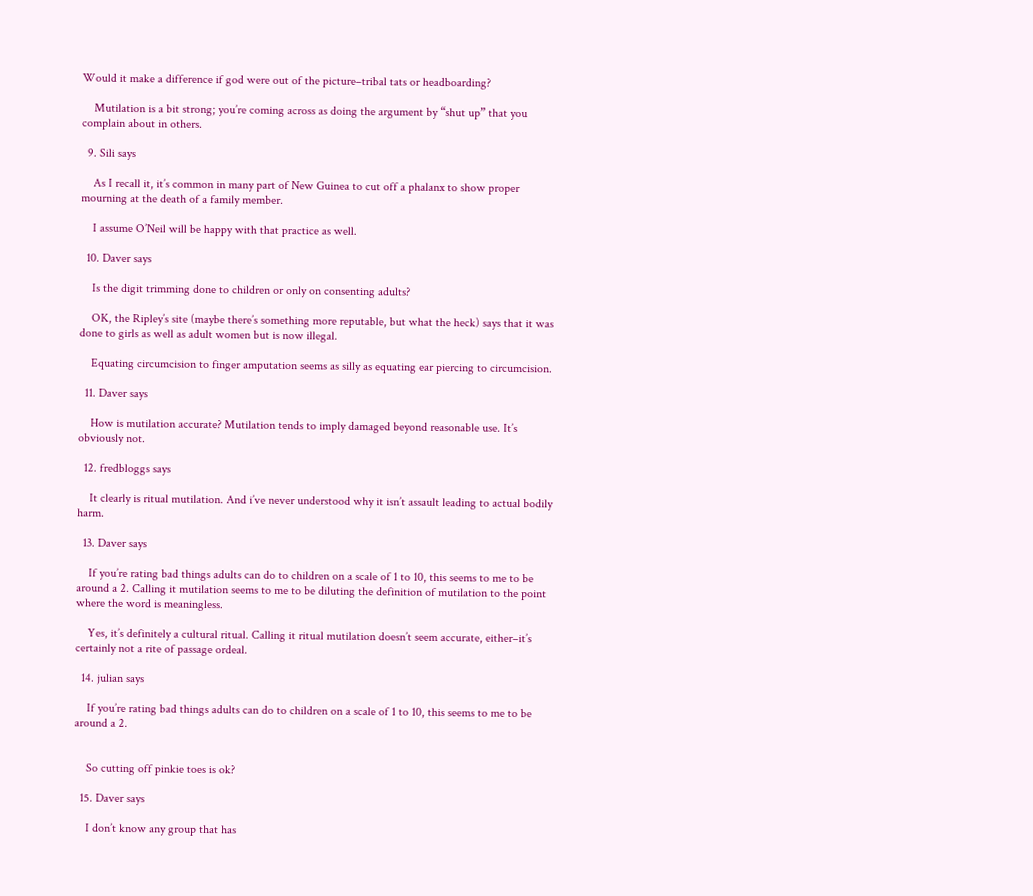Would it make a difference if god were out of the picture–tribal tats or headboarding?

    Mutilation is a bit strong; you’re coming across as doing the argument by “shut up” that you complain about in others.

  9. Sili says

    As I recall it, it’s common in many part of New Guinea to cut off a phalanx to show proper mourning at the death of a family member.

    I assume O’Neil will be happy with that practice as well.

  10. Daver says

    Is the digit trimming done to children or only on consenting adults?

    OK, the Ripley’s site (maybe there’s something more reputable, but what the heck) says that it was done to girls as well as adult women but is now illegal.

    Equating circumcision to finger amputation seems as silly as equating ear piercing to circumcision.

  11. Daver says

    How is mutilation accurate? Mutilation tends to imply damaged beyond reasonable use. It’s obviously not.

  12. fredbloggs says

    It clearly is ritual mutilation. And i’ve never understood why it isn’t assault leading to actual bodily harm.

  13. Daver says

    If you’re rating bad things adults can do to children on a scale of 1 to 10, this seems to me to be around a 2. Calling it mutilation seems to me to be diluting the definition of mutilation to the point where the word is meaningless.

    Yes, it’s definitely a cultural ritual. Calling it ritual mutilation doesn’t seem accurate, either–it’s certainly not a rite of passage ordeal.

  14. julian says

    If you’re rating bad things adults can do to children on a scale of 1 to 10, this seems to me to be around a 2.


    So cutting off pinkie toes is ok?

  15. Daver says

    I don’t know any group that has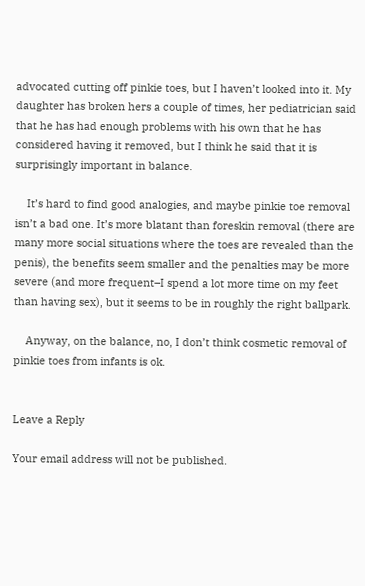advocated cutting off pinkie toes, but I haven’t looked into it. My daughter has broken hers a couple of times, her pediatrician said that he has had enough problems with his own that he has considered having it removed, but I think he said that it is surprisingly important in balance.

    It’s hard to find good analogies, and maybe pinkie toe removal isn’t a bad one. It’s more blatant than foreskin removal (there are many more social situations where the toes are revealed than the penis), the benefits seem smaller and the penalties may be more severe (and more frequent–I spend a lot more time on my feet than having sex), but it seems to be in roughly the right ballpark.

    Anyway, on the balance, no, I don’t think cosmetic removal of pinkie toes from infants is ok.


Leave a Reply

Your email address will not be published.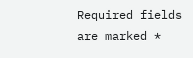Required fields are marked *